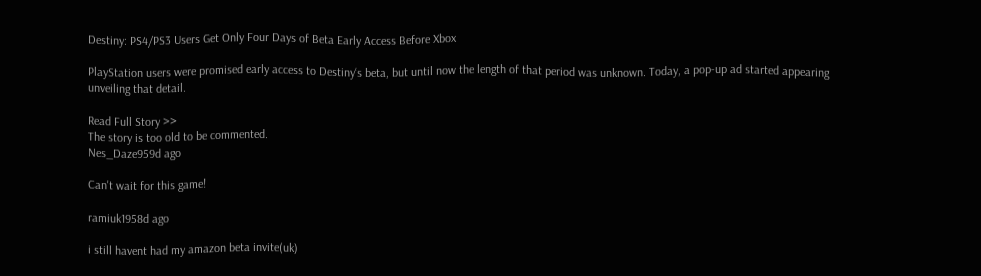Destiny: PS4/PS3 Users Get Only Four Days of Beta Early Access Before Xbox

PlayStation users were promised early access to Destiny‘s beta, but until now the length of that period was unknown. Today, a pop-up ad started appearing unveiling that detail.

Read Full Story >>
The story is too old to be commented.
Nes_Daze959d ago

Can't wait for this game!

ramiuk1958d ago

i still havent had my amazon beta invite(uk)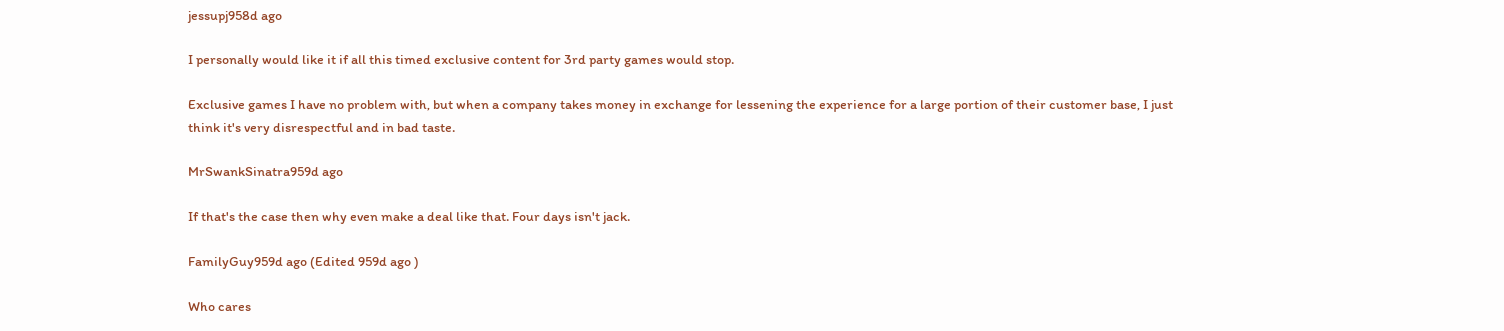jessupj958d ago

I personally would like it if all this timed exclusive content for 3rd party games would stop.

Exclusive games I have no problem with, but when a company takes money in exchange for lessening the experience for a large portion of their customer base, I just think it's very disrespectful and in bad taste.

MrSwankSinatra959d ago

If that's the case then why even make a deal like that. Four days isn't jack.

FamilyGuy959d ago (Edited 959d ago )

Who cares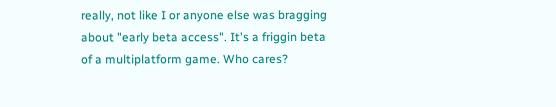really, not like I or anyone else was bragging about "early beta access". It's a friggin beta of a multiplatform game. Who cares?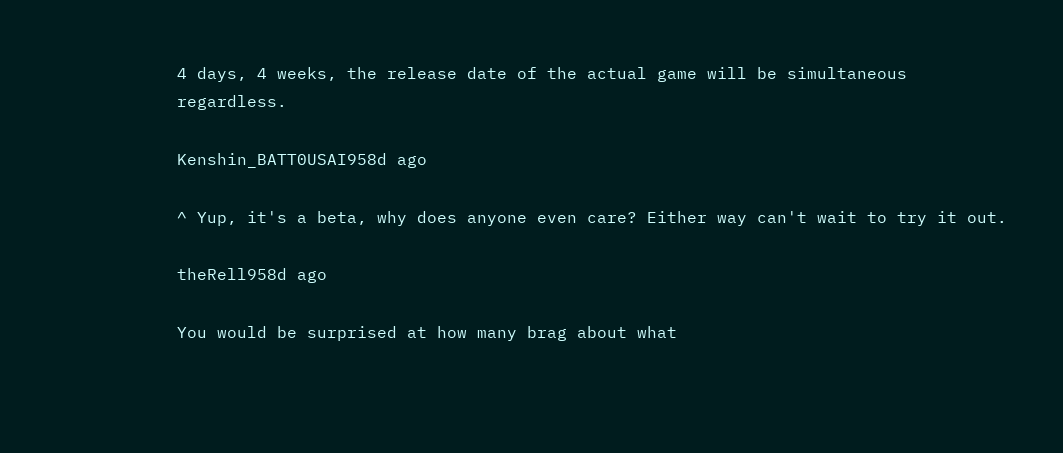4 days, 4 weeks, the release date of the actual game will be simultaneous regardless.

Kenshin_BATT0USAI958d ago

^ Yup, it's a beta, why does anyone even care? Either way can't wait to try it out.

theRell958d ago

You would be surprised at how many brag about what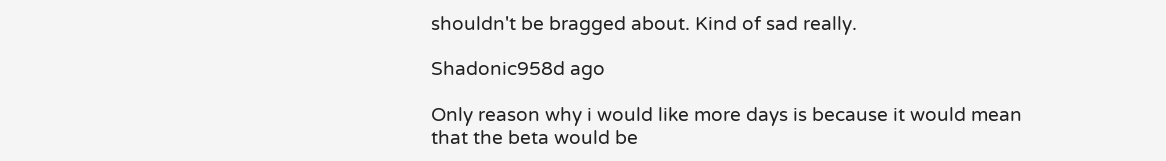shouldn't be bragged about. Kind of sad really.

Shadonic958d ago

Only reason why i would like more days is because it would mean that the beta would be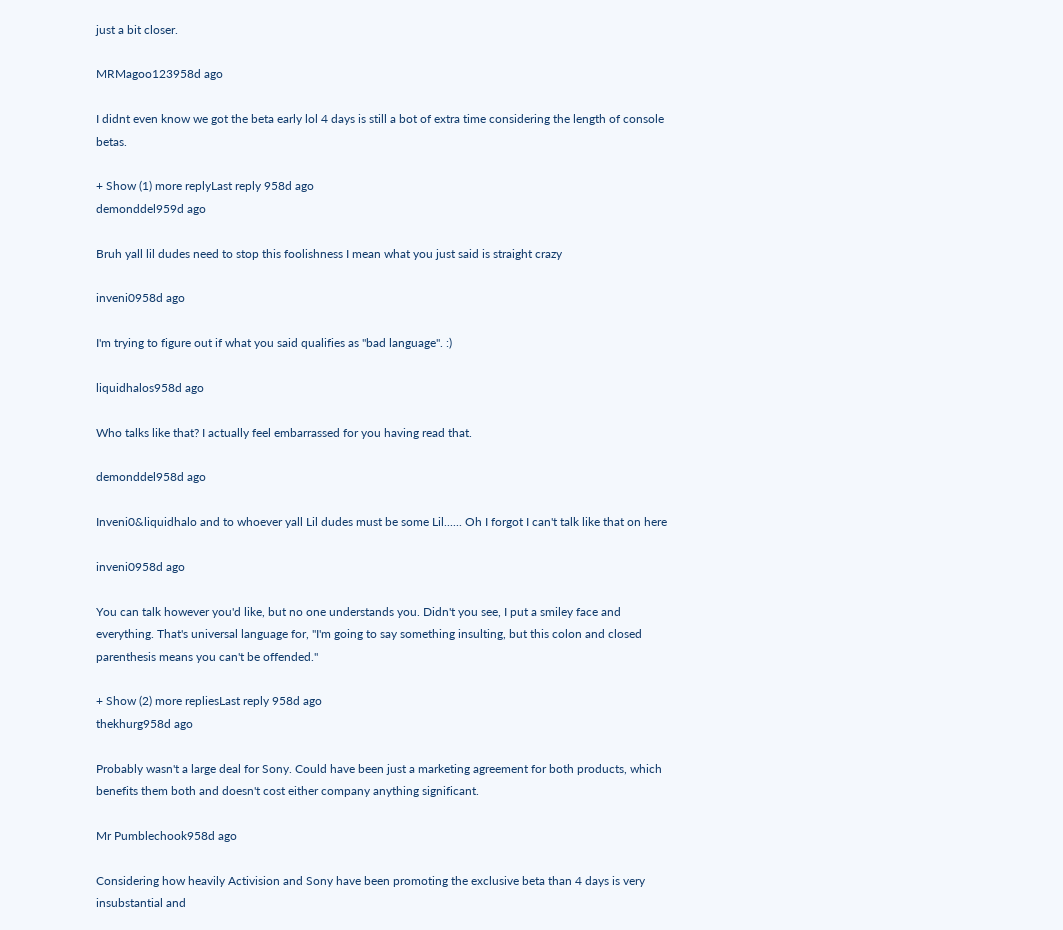just a bit closer.

MRMagoo123958d ago

I didnt even know we got the beta early lol 4 days is still a bot of extra time considering the length of console betas.

+ Show (1) more replyLast reply 958d ago
demonddel959d ago

Bruh yall lil dudes need to stop this foolishness I mean what you just said is straight crazy

inveni0958d ago

I'm trying to figure out if what you said qualifies as "bad language". :)

liquidhalos958d ago

Who talks like that? I actually feel embarrassed for you having read that.

demonddel958d ago

Inveni0&liquidhalo and to whoever yall Lil dudes must be some Lil...... Oh I forgot I can't talk like that on here

inveni0958d ago

You can talk however you'd like, but no one understands you. Didn't you see, I put a smiley face and everything. That's universal language for, "I'm going to say something insulting, but this colon and closed parenthesis means you can't be offended."

+ Show (2) more repliesLast reply 958d ago
thekhurg958d ago

Probably wasn't a large deal for Sony. Could have been just a marketing agreement for both products, which benefits them both and doesn't cost either company anything significant.

Mr Pumblechook958d ago

Considering how heavily Activision and Sony have been promoting the exclusive beta than 4 days is very insubstantial and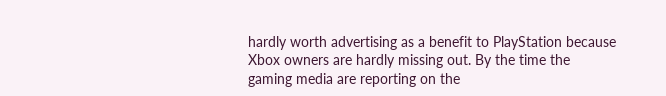hardly worth advertising as a benefit to PlayStation because Xbox owners are hardly missing out. By the time the gaming media are reporting on the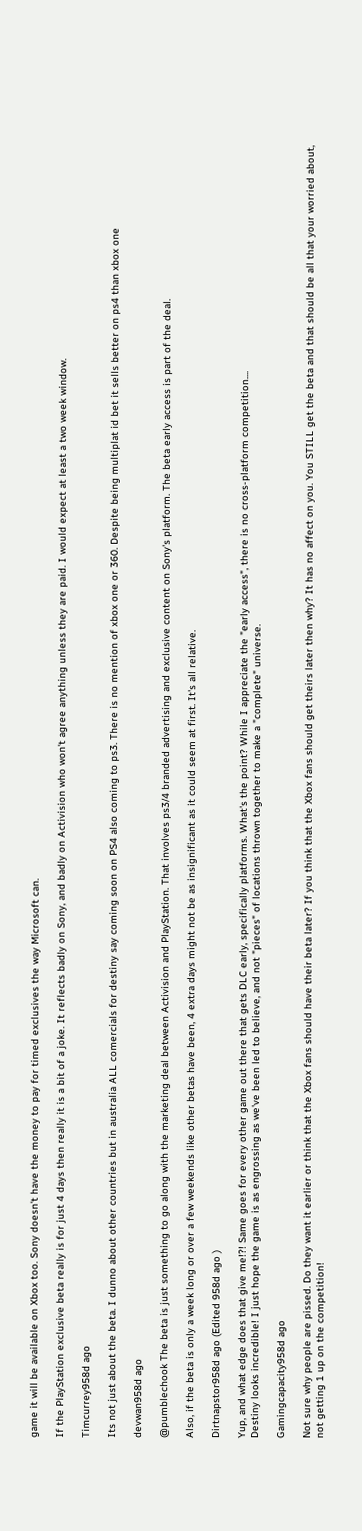game it will be available on Xbox too. Sony doesn't have the money to pay for timed exclusives the way Microsoft can.

If the PlayStation exclusive beta really is for just 4 days then really it is a bit of a joke. It reflects badly on Sony, and badly on Activision who won't agree anything unless they are paid. I would expect at least a two week window.

Timcurrey958d ago

Its not just about the beta. I dunno about other countries but in australia ALL comercials for destiny say coming soon on PS4 also coming to ps3. There is no mention of xbox one or 360. Despite being multiplat id bet it sells better on ps4 than xbox one

devwan958d ago

@pumblechook The beta is just something to go along with the marketing deal between Activision and PlayStation. That involves ps3/4 branded advertising and exclusive content on Sony's platform. The beta early access is part of the deal.

Also, if the beta is only a week long or over a few weekends like other betas have been, 4 extra days might not be as insignificant as it could seem at first. It's all relative.

Dirtnapstor958d ago (Edited 958d ago )

Yup, and what edge does that give me!?! Same goes for every other game out there that gets DLC early, specifically platforms. What's the point? While I appreciate the "early access", there is no cross-platform competition....
Destiny looks incredible! I just hope the game is as engrossing as we've been led to believe, and not "pieces" of locations thrown together to make a "complete" universe.

Gamingcapacity958d ago

Not sure why people are pissed. Do they want it earlier or think that the Xbox fans should have their beta later? If you think that the Xbox fans should get theirs later then why? It has no affect on you. You STILL get the beta and that should be all that your worried about, not getting 1 up on the competition!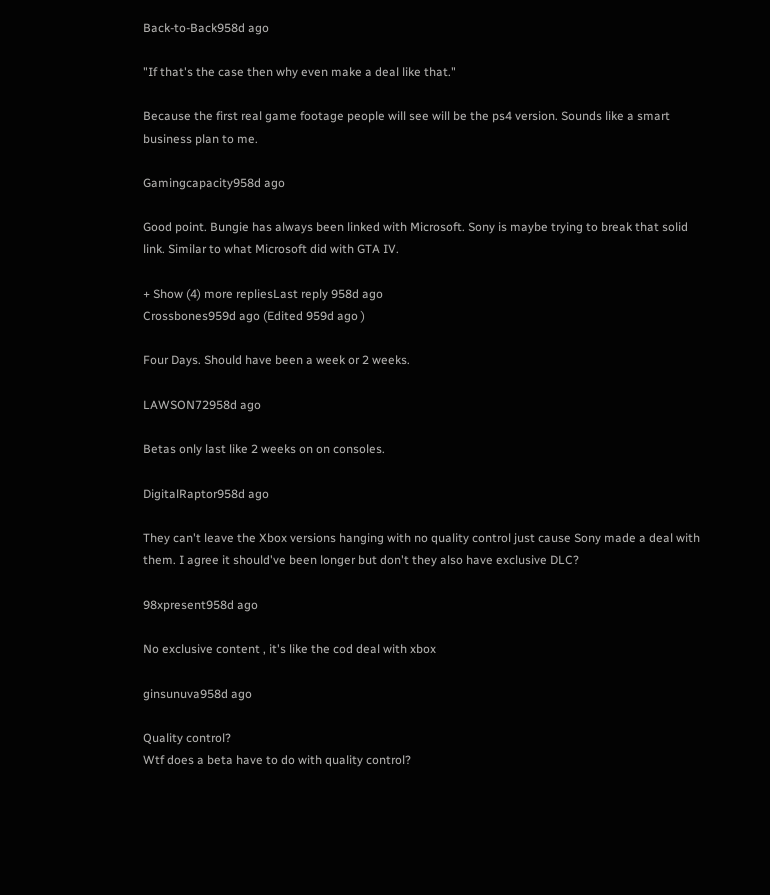Back-to-Back958d ago

"If that's the case then why even make a deal like that."

Because the first real game footage people will see will be the ps4 version. Sounds like a smart business plan to me.

Gamingcapacity958d ago

Good point. Bungie has always been linked with Microsoft. Sony is maybe trying to break that solid link. Similar to what Microsoft did with GTA IV.

+ Show (4) more repliesLast reply 958d ago
Crossbones959d ago (Edited 959d ago )

Four Days. Should have been a week or 2 weeks.

LAWSON72958d ago

Betas only last like 2 weeks on on consoles.

DigitalRaptor958d ago

They can't leave the Xbox versions hanging with no quality control just cause Sony made a deal with them. I agree it should've been longer but don't they also have exclusive DLC?

98xpresent958d ago

No exclusive content , it's like the cod deal with xbox

ginsunuva958d ago

Quality control?
Wtf does a beta have to do with quality control?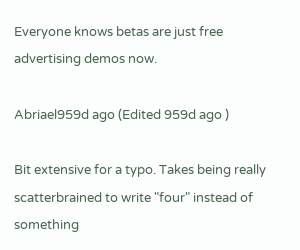Everyone knows betas are just free advertising demos now.

Abriael959d ago (Edited 959d ago )

Bit extensive for a typo. Takes being really scatterbrained to write "four" instead of something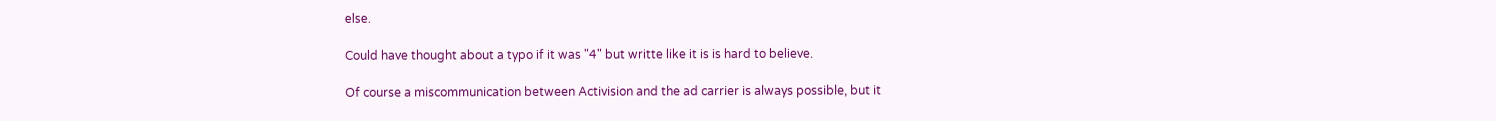else.

Could have thought about a typo if it was "4" but writte like it is is hard to believe.

Of course a miscommunication between Activision and the ad carrier is always possible, but it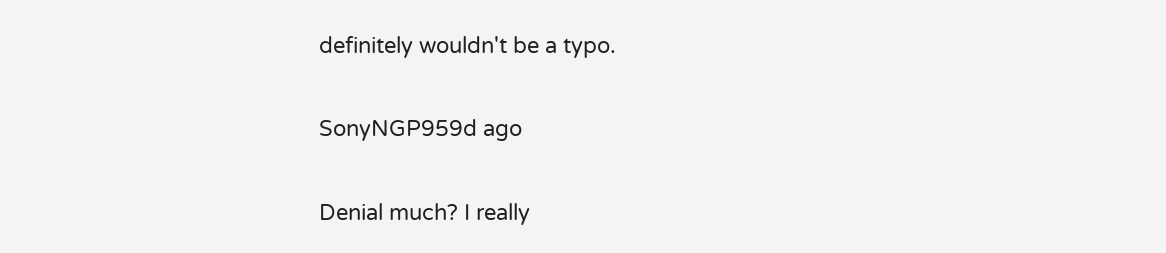definitely wouldn't be a typo.

SonyNGP959d ago

Denial much? I really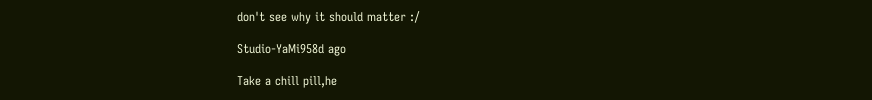don't see why it should matter :/

Studio-YaMi958d ago

Take a chill pill,he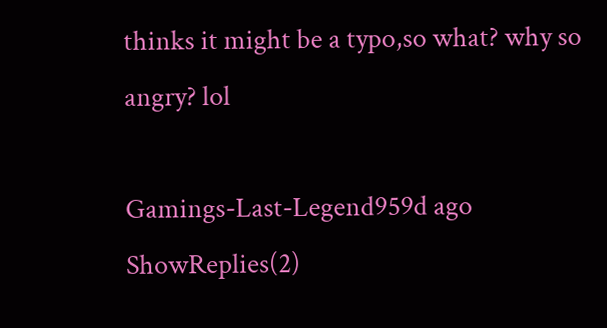thinks it might be a typo,so what? why so angry? lol

Gamings-Last-Legend959d ago ShowReplies(2)